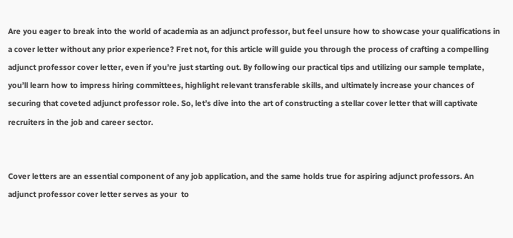Are you eager to break into the world of academia as an adjunct professor, but feel unsure how to showcase your qualifications in a cover letter without any prior experience? Fret not, for this article will guide you through the process of crafting a compelling adjunct professor cover letter, even if you’re just starting out. By following our practical tips and utilizing our sample template, you’ll learn how to impress hiring committees, highlight relevant transferable skills, and ultimately increase your chances of securing that coveted adjunct professor role. So, let’s dive into the art of constructing a stellar cover letter that will captivate recruiters in the job and career sector.


Cover letters are an essential component of any job application, and the same holds true for aspiring adjunct professors. An adjunct professor cover letter serves as your  to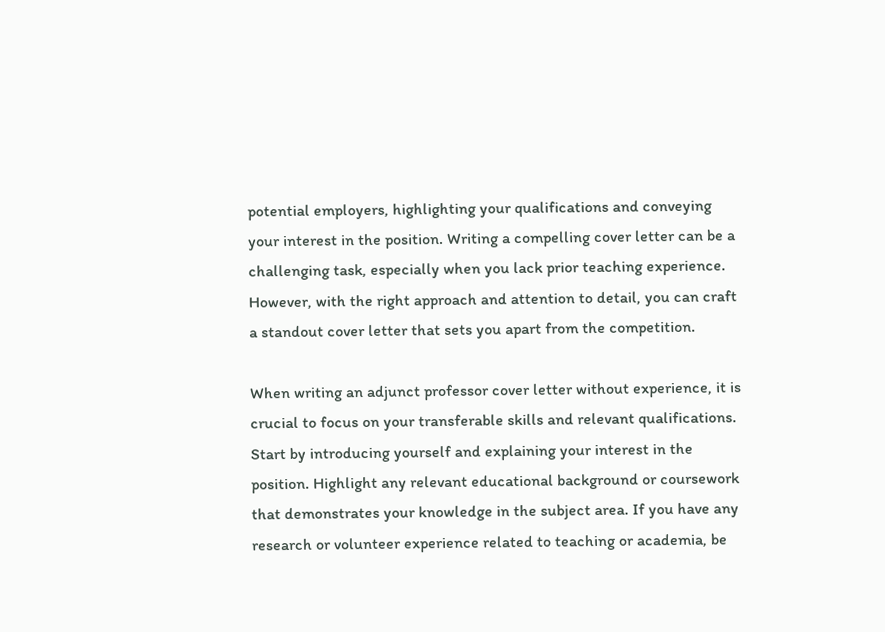potential employers, highlighting your qualifications and conveying your interest in the position. Writing a compelling cover letter can be a challenging task, especially when you lack prior teaching experience. However, with the right approach and attention to detail, you can craft a standout cover letter that sets you apart from the competition.

When writing an adjunct professor cover letter without experience, it is crucial to focus on your transferable skills and relevant qualifications. Start by introducing yourself and explaining your interest in the position. Highlight any relevant educational background or coursework that demonstrates your knowledge in the subject area. If you have any research or volunteer experience related to teaching or academia, be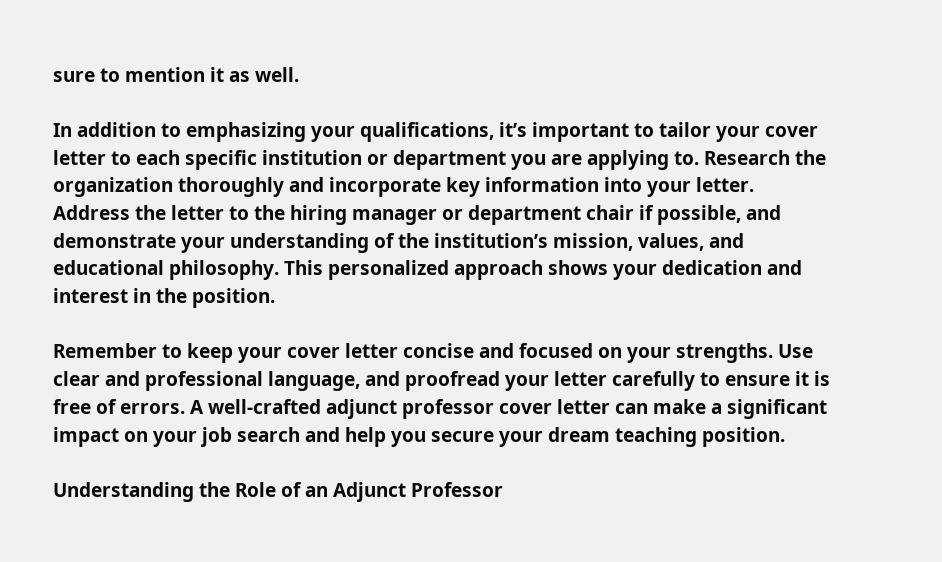sure to mention it as well.

In addition to emphasizing your qualifications, it’s important to tailor your cover letter to each specific institution or department you are applying to. Research the organization thoroughly and incorporate key information into your letter. Address the letter to the hiring manager or department chair if possible, and demonstrate your understanding of the institution’s mission, values, and educational philosophy. This personalized approach shows your dedication and interest in the position.

Remember to keep your cover letter concise and focused on your strengths. Use clear and professional language, and proofread your letter carefully to ensure it is free of errors. A well-crafted adjunct professor cover letter can make a significant impact on your job search and help you secure your dream teaching position.

Understanding the Role of an Adjunct Professor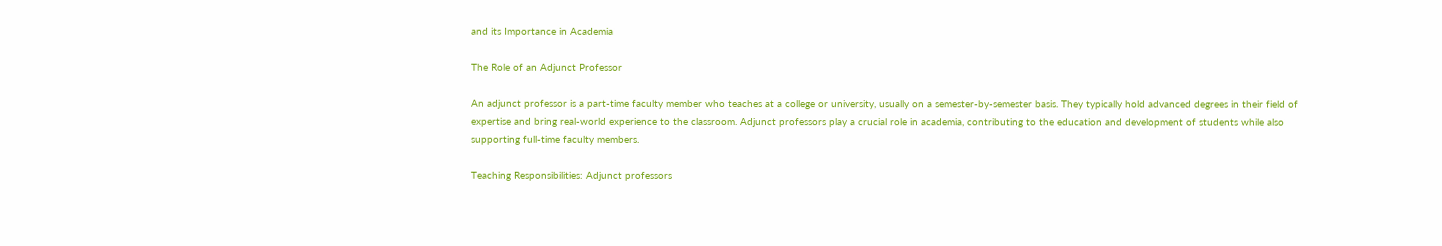and its Importance in Academia

The Role of an Adjunct Professor

An adjunct professor is a part-time faculty member who teaches at a college or university, usually on a semester-by-semester basis. They typically hold advanced degrees in their field of expertise and bring real-world experience to the classroom. Adjunct professors play a crucial role in academia, contributing to the education and development of students while also supporting full-time faculty members.

Teaching Responsibilities: Adjunct professors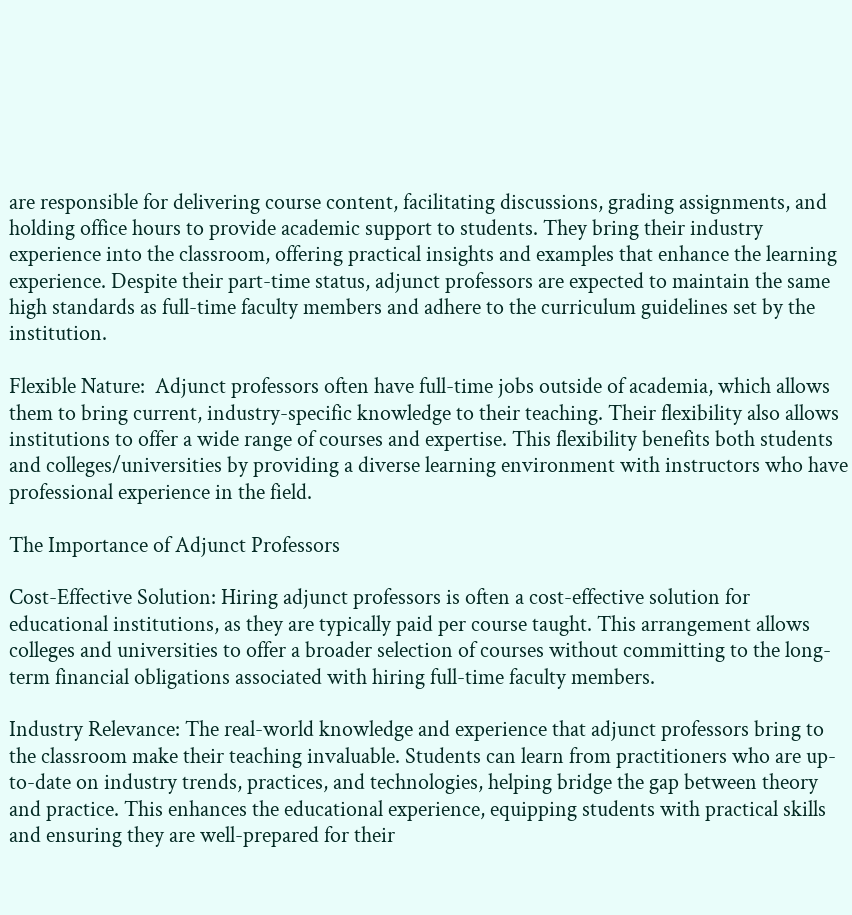are responsible for delivering course content, facilitating discussions, grading assignments, and holding office hours to provide academic support to students. They bring their industry experience into the classroom, offering practical insights and examples that enhance the learning experience. Despite their part-time status, adjunct professors are expected to maintain the same high standards as full-time faculty members and adhere to the curriculum guidelines set by the institution.

Flexible Nature:  Adjunct professors often have full-time jobs outside of academia, which allows them to bring current, industry-specific knowledge to their teaching. Their flexibility also allows institutions to offer a wide range of courses and expertise. This flexibility benefits both students and colleges/universities by providing a diverse learning environment with instructors who have professional experience in the field.

The Importance of Adjunct Professors

Cost-Effective Solution: Hiring adjunct professors is often a cost-effective solution for educational institutions, as they are typically paid per course taught. This arrangement allows colleges and universities to offer a broader selection of courses without committing to the long-term financial obligations associated with hiring full-time faculty members.

Industry Relevance: The real-world knowledge and experience that adjunct professors bring to the classroom make their teaching invaluable. Students can learn from practitioners who are up-to-date on industry trends, practices, and technologies, helping bridge the gap between theory and practice. This enhances the educational experience, equipping students with practical skills and ensuring they are well-prepared for their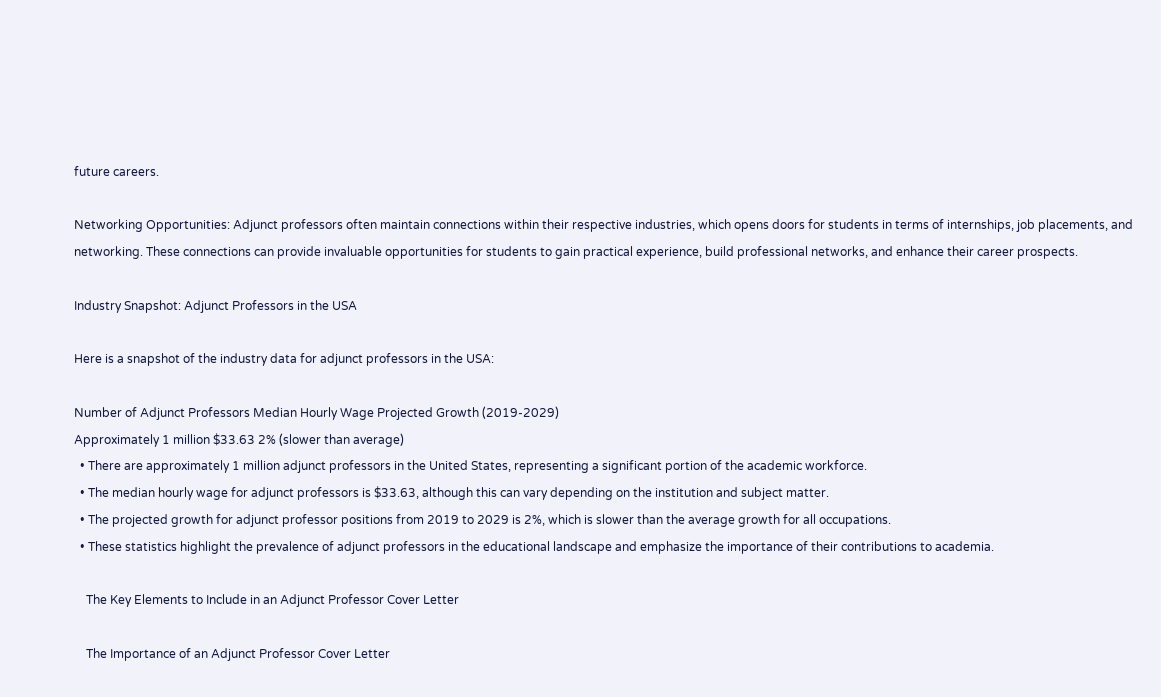future careers.

Networking Opportunities: Adjunct professors often maintain connections within their respective industries, which opens doors for students in terms of internships, job placements, and networking. These connections can provide invaluable opportunities for students to gain practical experience, build professional networks, and enhance their career prospects.

Industry Snapshot: Adjunct Professors in the USA

Here is a snapshot of the industry data for adjunct professors in the USA:

Number of Adjunct Professors Median Hourly Wage Projected Growth (2019-2029)
Approximately 1 million $33.63 2% (slower than average)
  • There are approximately 1 million adjunct professors in the United States, representing a significant portion of the academic workforce.
  • The median hourly wage for adjunct professors is $33.63, although this can vary depending on the institution and subject matter.
  • The projected growth for adjunct professor positions from 2019 to 2029 is 2%, which is slower than the average growth for all occupations.
  • These statistics highlight the prevalence of adjunct professors in the educational landscape and emphasize the importance of their contributions to academia.

    The Key Elements to Include in an Adjunct Professor Cover Letter

    The Importance of an Adjunct Professor Cover Letter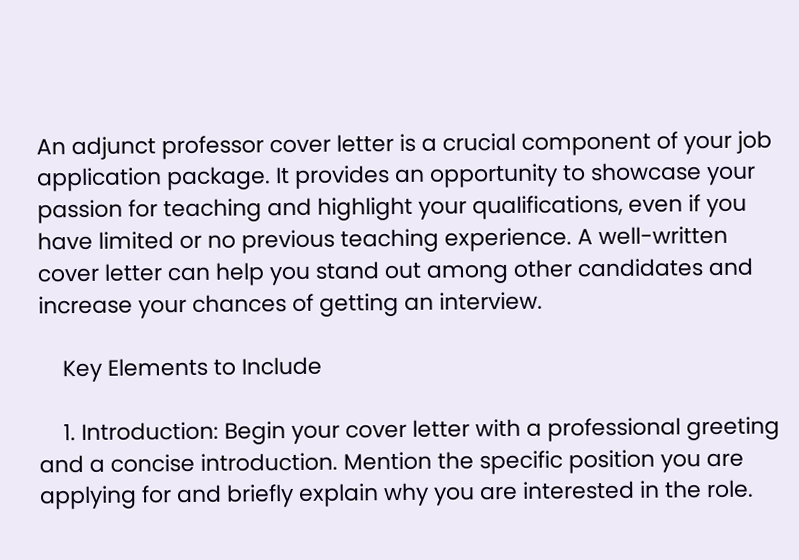An adjunct professor cover letter is a crucial component of your job application package. It provides an opportunity to showcase your passion for teaching and highlight your qualifications, even if you have limited or no previous teaching experience. A well-written cover letter can help you stand out among other candidates and increase your chances of getting an interview.

    Key Elements to Include

    1. Introduction: Begin your cover letter with a professional greeting and a concise introduction. Mention the specific position you are applying for and briefly explain why you are interested in the role.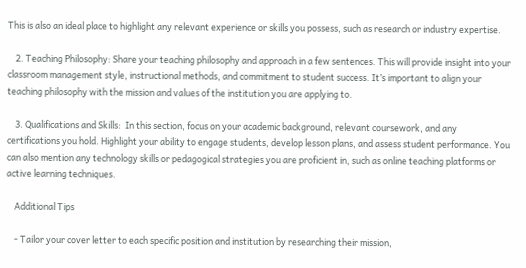This is also an ideal place to highlight any relevant experience or skills you possess, such as research or industry expertise.

    2. Teaching Philosophy: Share your teaching philosophy and approach in a few sentences. This will provide insight into your classroom management style, instructional methods, and commitment to student success. It’s important to align your teaching philosophy with the mission and values of the institution you are applying to.

    3. Qualifications and Skills:  In this section, focus on your academic background, relevant coursework, and any certifications you hold. Highlight your ability to engage students, develop lesson plans, and assess student performance. You can also mention any technology skills or pedagogical strategies you are proficient in, such as online teaching platforms or active learning techniques.

    Additional Tips

    - Tailor your cover letter to each specific position and institution by researching their mission,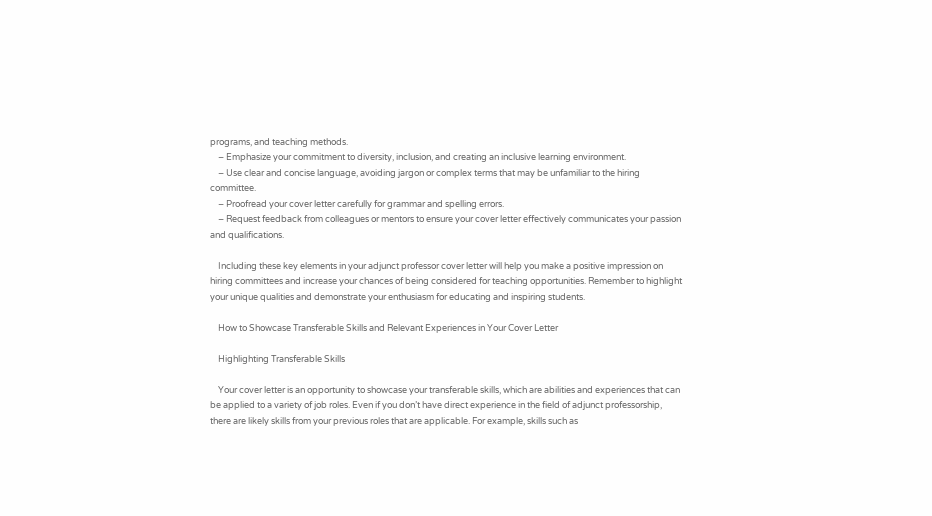programs, and teaching methods.
    – Emphasize your commitment to diversity, inclusion, and creating an inclusive learning environment.
    – Use clear and concise language, avoiding jargon or complex terms that may be unfamiliar to the hiring committee.
    – Proofread your cover letter carefully for grammar and spelling errors.
    – Request feedback from colleagues or mentors to ensure your cover letter effectively communicates your passion and qualifications.

    Including these key elements in your adjunct professor cover letter will help you make a positive impression on hiring committees and increase your chances of being considered for teaching opportunities. Remember to highlight your unique qualities and demonstrate your enthusiasm for educating and inspiring students.

    How to Showcase Transferable Skills and Relevant Experiences in Your Cover Letter

    Highlighting Transferable Skills

    Your cover letter is an opportunity to showcase your transferable skills, which are abilities and experiences that can be applied to a variety of job roles. Even if you don’t have direct experience in the field of adjunct professorship, there are likely skills from your previous roles that are applicable. For example, skills such as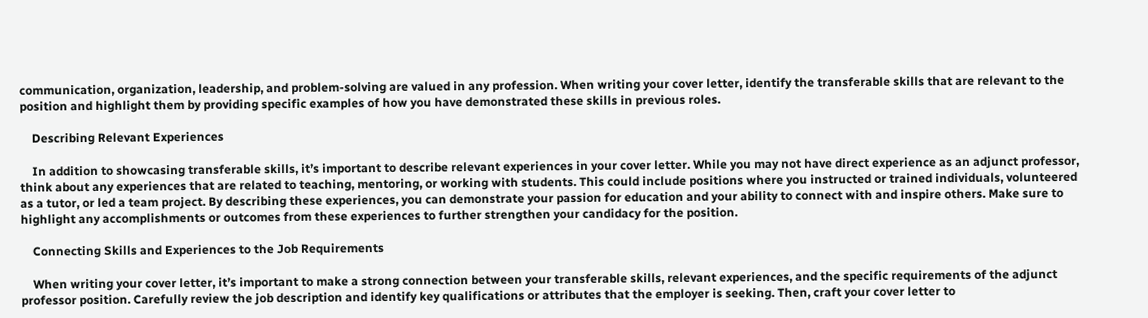communication, organization, leadership, and problem-solving are valued in any profession. When writing your cover letter, identify the transferable skills that are relevant to the position and highlight them by providing specific examples of how you have demonstrated these skills in previous roles.

    Describing Relevant Experiences

    In addition to showcasing transferable skills, it’s important to describe relevant experiences in your cover letter. While you may not have direct experience as an adjunct professor, think about any experiences that are related to teaching, mentoring, or working with students. This could include positions where you instructed or trained individuals, volunteered as a tutor, or led a team project. By describing these experiences, you can demonstrate your passion for education and your ability to connect with and inspire others. Make sure to highlight any accomplishments or outcomes from these experiences to further strengthen your candidacy for the position.

    Connecting Skills and Experiences to the Job Requirements

    When writing your cover letter, it’s important to make a strong connection between your transferable skills, relevant experiences, and the specific requirements of the adjunct professor position. Carefully review the job description and identify key qualifications or attributes that the employer is seeking. Then, craft your cover letter to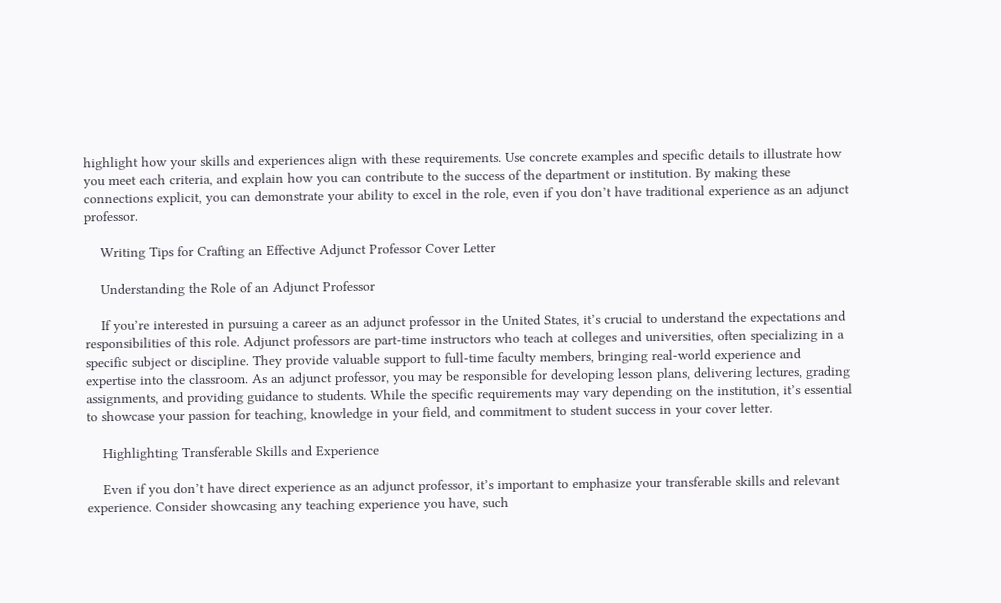highlight how your skills and experiences align with these requirements. Use concrete examples and specific details to illustrate how you meet each criteria, and explain how you can contribute to the success of the department or institution. By making these connections explicit, you can demonstrate your ability to excel in the role, even if you don’t have traditional experience as an adjunct professor.

    Writing Tips for Crafting an Effective Adjunct Professor Cover Letter

    Understanding the Role of an Adjunct Professor

    If you’re interested in pursuing a career as an adjunct professor in the United States, it’s crucial to understand the expectations and responsibilities of this role. Adjunct professors are part-time instructors who teach at colleges and universities, often specializing in a specific subject or discipline. They provide valuable support to full-time faculty members, bringing real-world experience and expertise into the classroom. As an adjunct professor, you may be responsible for developing lesson plans, delivering lectures, grading assignments, and providing guidance to students. While the specific requirements may vary depending on the institution, it’s essential to showcase your passion for teaching, knowledge in your field, and commitment to student success in your cover letter.

    Highlighting Transferable Skills and Experience

    Even if you don’t have direct experience as an adjunct professor, it’s important to emphasize your transferable skills and relevant experience. Consider showcasing any teaching experience you have, such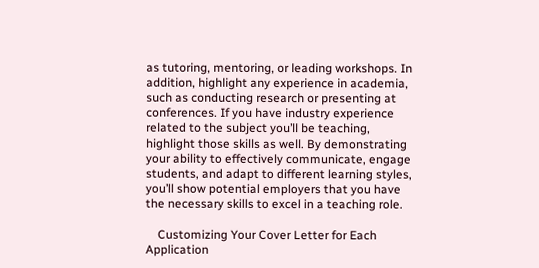as tutoring, mentoring, or leading workshops. In addition, highlight any experience in academia, such as conducting research or presenting at conferences. If you have industry experience related to the subject you’ll be teaching, highlight those skills as well. By demonstrating your ability to effectively communicate, engage students, and adapt to different learning styles, you’ll show potential employers that you have the necessary skills to excel in a teaching role.

    Customizing Your Cover Letter for Each Application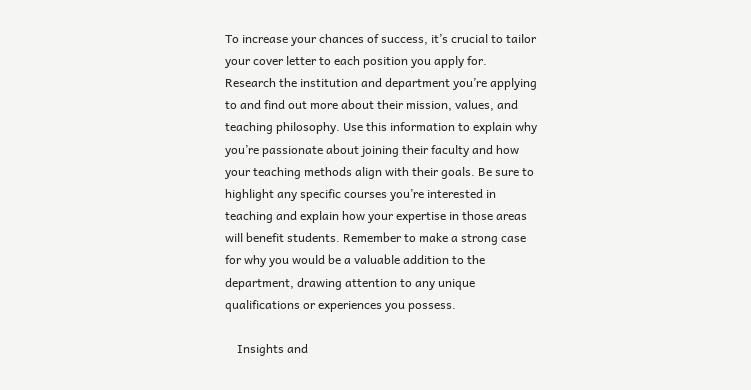To increase your chances of success, it’s crucial to tailor your cover letter to each position you apply for. Research the institution and department you’re applying to and find out more about their mission, values, and teaching philosophy. Use this information to explain why you’re passionate about joining their faculty and how your teaching methods align with their goals. Be sure to highlight any specific courses you’re interested in teaching and explain how your expertise in those areas will benefit students. Remember to make a strong case for why you would be a valuable addition to the department, drawing attention to any unique qualifications or experiences you possess.

    Insights and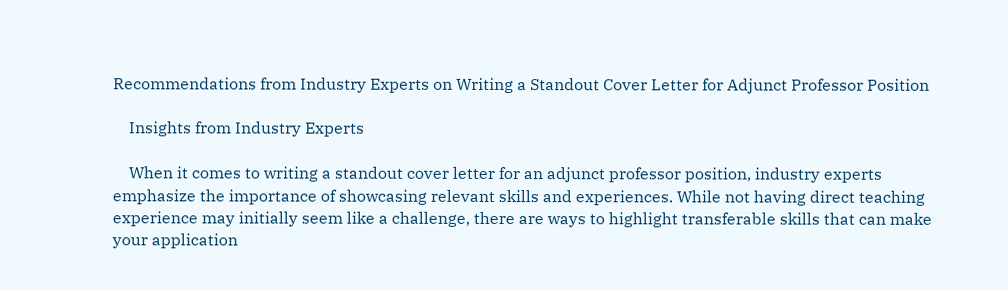Recommendations from Industry Experts on Writing a Standout Cover Letter for Adjunct Professor Position

    Insights from Industry Experts

    When it comes to writing a standout cover letter for an adjunct professor position, industry experts emphasize the importance of showcasing relevant skills and experiences. While not having direct teaching experience may initially seem like a challenge, there are ways to highlight transferable skills that can make your application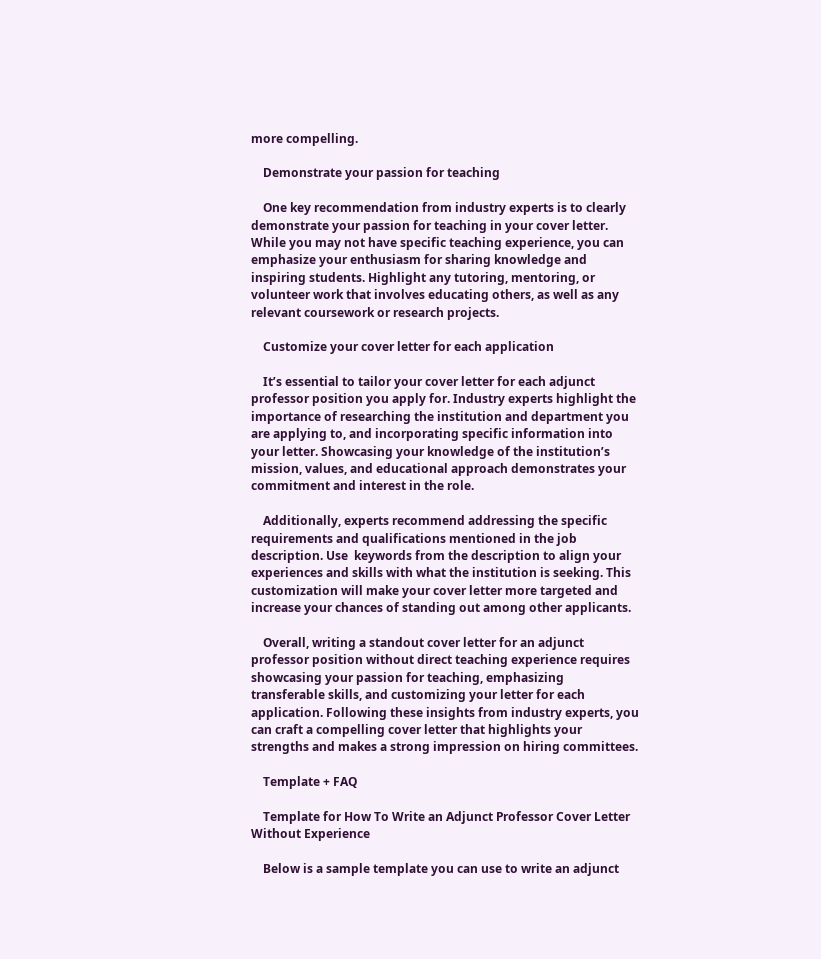more compelling.

    Demonstrate your passion for teaching

    One key recommendation from industry experts is to clearly demonstrate your passion for teaching in your cover letter. While you may not have specific teaching experience, you can emphasize your enthusiasm for sharing knowledge and inspiring students. Highlight any tutoring, mentoring, or volunteer work that involves educating others, as well as any relevant coursework or research projects.

    Customize your cover letter for each application

    It’s essential to tailor your cover letter for each adjunct professor position you apply for. Industry experts highlight the importance of researching the institution and department you are applying to, and incorporating specific information into your letter. Showcasing your knowledge of the institution’s mission, values, and educational approach demonstrates your commitment and interest in the role.

    Additionally, experts recommend addressing the specific requirements and qualifications mentioned in the job description. Use  keywords from the description to align your experiences and skills with what the institution is seeking. This customization will make your cover letter more targeted and increase your chances of standing out among other applicants.

    Overall, writing a standout cover letter for an adjunct professor position without direct teaching experience requires showcasing your passion for teaching, emphasizing transferable skills, and customizing your letter for each application. Following these insights from industry experts, you can craft a compelling cover letter that highlights your strengths and makes a strong impression on hiring committees.

    Template + FAQ

    Template for How To Write an Adjunct Professor Cover Letter Without Experience

    Below is a sample template you can use to write an adjunct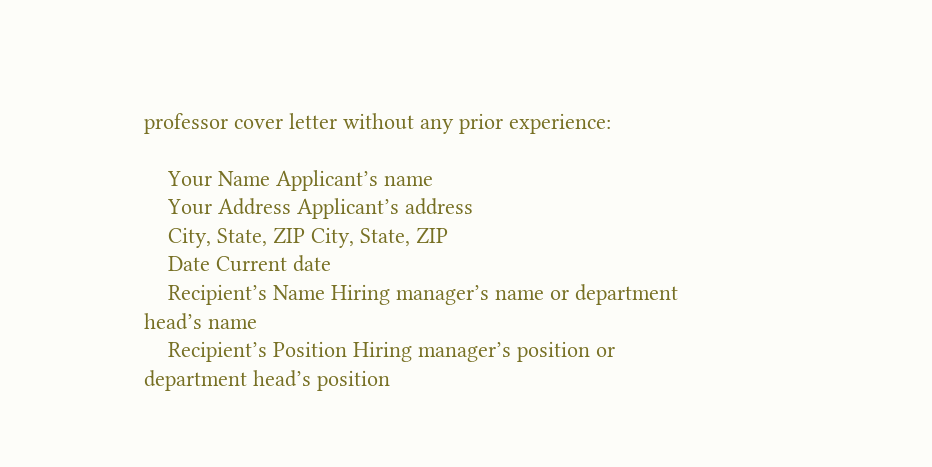professor cover letter without any prior experience:

    Your Name Applicant’s name
    Your Address Applicant’s address
    City, State, ZIP City, State, ZIP
    Date Current date
    Recipient’s Name Hiring manager’s name or department head’s name
    Recipient’s Position Hiring manager’s position or department head’s position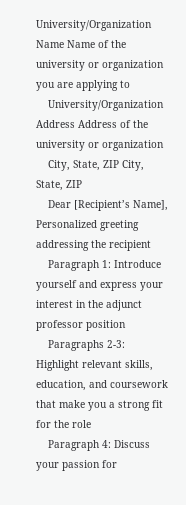University/Organization Name Name of the university or organization you are applying to
    University/Organization Address Address of the university or organization
    City, State, ZIP City, State, ZIP
    Dear [Recipient’s Name], Personalized greeting addressing the recipient
    Paragraph 1: Introduce yourself and express your interest in the adjunct professor position
    Paragraphs 2-3: Highlight relevant skills, education, and coursework that make you a strong fit for the role
    Paragraph 4: Discuss your passion for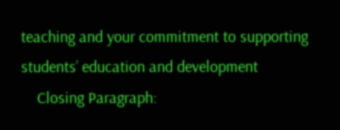teaching and your commitment to supporting students’ education and development
    Closing Paragraph: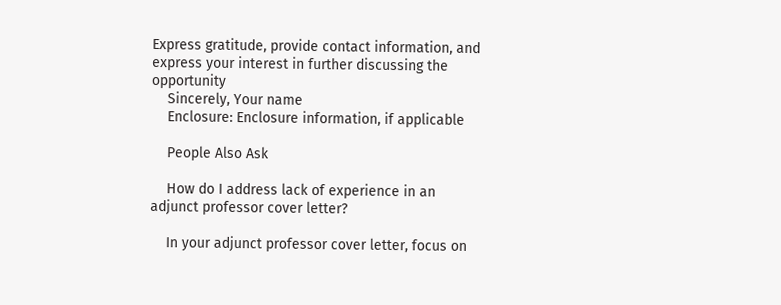Express gratitude, provide contact information, and express your interest in further discussing the opportunity
    Sincerely, Your name
    Enclosure: Enclosure information, if applicable

    People Also Ask

    How do I address lack of experience in an adjunct professor cover letter?

    In your adjunct professor cover letter, focus on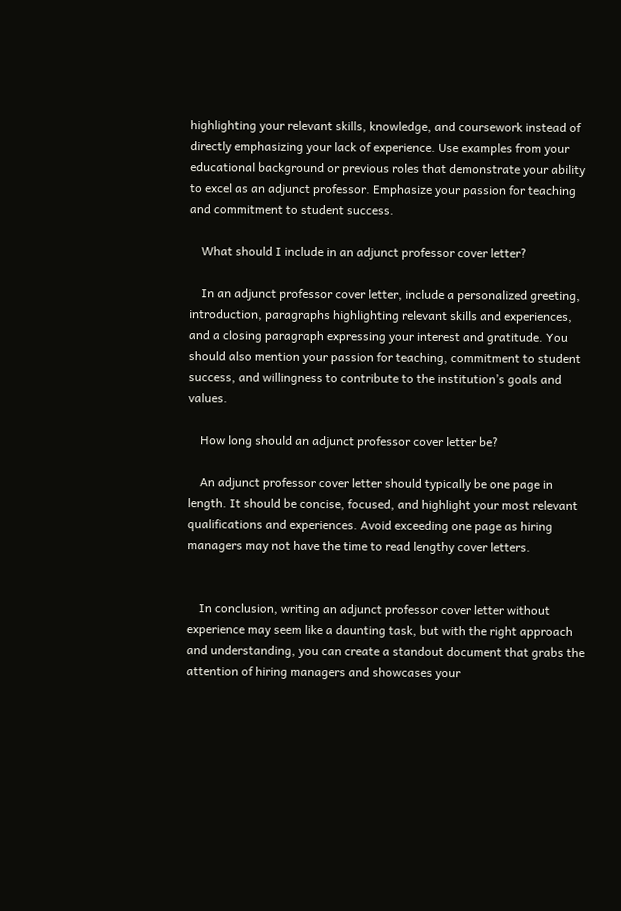highlighting your relevant skills, knowledge, and coursework instead of directly emphasizing your lack of experience. Use examples from your educational background or previous roles that demonstrate your ability to excel as an adjunct professor. Emphasize your passion for teaching and commitment to student success.

    What should I include in an adjunct professor cover letter?

    In an adjunct professor cover letter, include a personalized greeting, introduction, paragraphs highlighting relevant skills and experiences, and a closing paragraph expressing your interest and gratitude. You should also mention your passion for teaching, commitment to student success, and willingness to contribute to the institution’s goals and values.

    How long should an adjunct professor cover letter be?

    An adjunct professor cover letter should typically be one page in length. It should be concise, focused, and highlight your most relevant qualifications and experiences. Avoid exceeding one page as hiring managers may not have the time to read lengthy cover letters.


    In conclusion, writing an adjunct professor cover letter without experience may seem like a daunting task, but with the right approach and understanding, you can create a standout document that grabs the attention of hiring managers and showcases your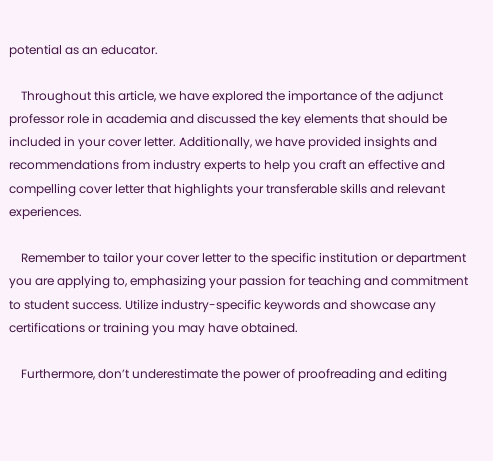potential as an educator.

    Throughout this article, we have explored the importance of the adjunct professor role in academia and discussed the key elements that should be included in your cover letter. Additionally, we have provided insights and recommendations from industry experts to help you craft an effective and compelling cover letter that highlights your transferable skills and relevant experiences.

    Remember to tailor your cover letter to the specific institution or department you are applying to, emphasizing your passion for teaching and commitment to student success. Utilize industry-specific keywords and showcase any certifications or training you may have obtained.

    Furthermore, don’t underestimate the power of proofreading and editing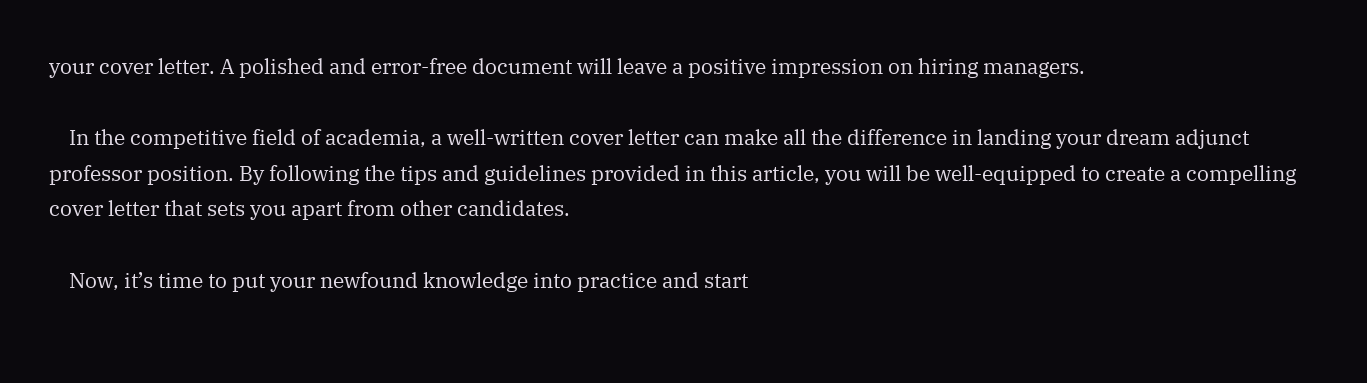your cover letter. A polished and error-free document will leave a positive impression on hiring managers.

    In the competitive field of academia, a well-written cover letter can make all the difference in landing your dream adjunct professor position. By following the tips and guidelines provided in this article, you will be well-equipped to create a compelling cover letter that sets you apart from other candidates.

    Now, it’s time to put your newfound knowledge into practice and start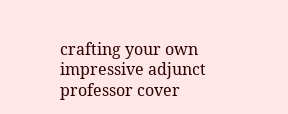crafting your own impressive adjunct professor cover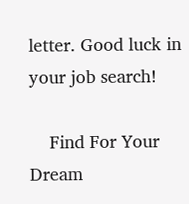letter. Good luck in your job search!

    Find For Your Dream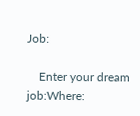Job:

    Enter your dream job:Where: